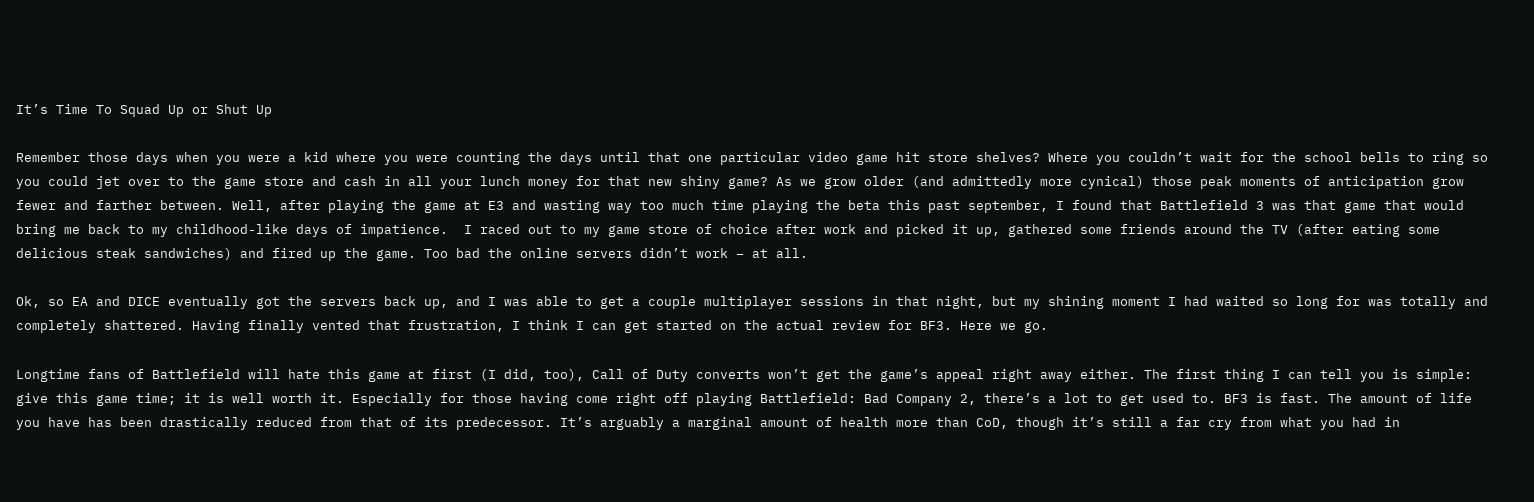It’s Time To Squad Up or Shut Up

Remember those days when you were a kid where you were counting the days until that one particular video game hit store shelves? Where you couldn’t wait for the school bells to ring so you could jet over to the game store and cash in all your lunch money for that new shiny game? As we grow older (and admittedly more cynical) those peak moments of anticipation grow fewer and farther between. Well, after playing the game at E3 and wasting way too much time playing the beta this past september, I found that Battlefield 3 was that game that would bring me back to my childhood-like days of impatience.  I raced out to my game store of choice after work and picked it up, gathered some friends around the TV (after eating some delicious steak sandwiches) and fired up the game. Too bad the online servers didn’t work – at all.

Ok, so EA and DICE eventually got the servers back up, and I was able to get a couple multiplayer sessions in that night, but my shining moment I had waited so long for was totally and completely shattered. Having finally vented that frustration, I think I can get started on the actual review for BF3. Here we go.

Longtime fans of Battlefield will hate this game at first (I did, too), Call of Duty converts won’t get the game’s appeal right away either. The first thing I can tell you is simple: give this game time; it is well worth it. Especially for those having come right off playing Battlefield: Bad Company 2, there’s a lot to get used to. BF3 is fast. The amount of life you have has been drastically reduced from that of its predecessor. It’s arguably a marginal amount of health more than CoD, though it’s still a far cry from what you had in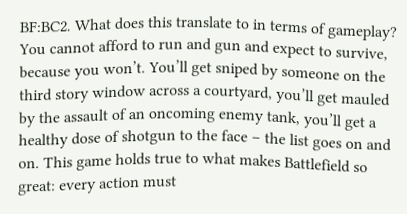BF:BC2. What does this translate to in terms of gameplay? You cannot afford to run and gun and expect to survive, because you won’t. You’ll get sniped by someone on the third story window across a courtyard, you’ll get mauled by the assault of an oncoming enemy tank, you’ll get a healthy dose of shotgun to the face – the list goes on and on. This game holds true to what makes Battlefield so great: every action must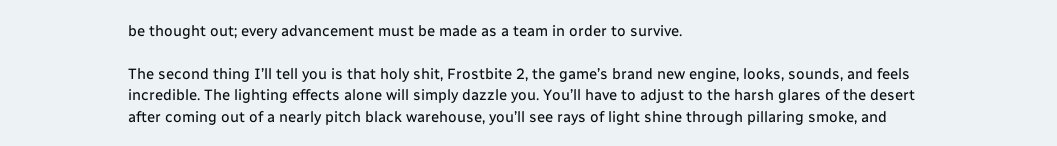be thought out; every advancement must be made as a team in order to survive.

The second thing I’ll tell you is that holy shit, Frostbite 2, the game’s brand new engine, looks, sounds, and feels incredible. The lighting effects alone will simply dazzle you. You’ll have to adjust to the harsh glares of the desert after coming out of a nearly pitch black warehouse, you’ll see rays of light shine through pillaring smoke, and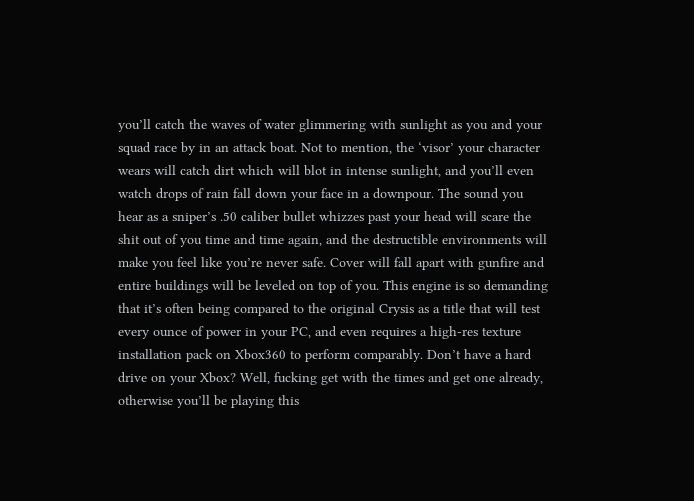you’ll catch the waves of water glimmering with sunlight as you and your squad race by in an attack boat. Not to mention, the ‘visor’ your character wears will catch dirt which will blot in intense sunlight, and you’ll even watch drops of rain fall down your face in a downpour. The sound you hear as a sniper’s .50 caliber bullet whizzes past your head will scare the shit out of you time and time again, and the destructible environments will make you feel like you’re never safe. Cover will fall apart with gunfire and entire buildings will be leveled on top of you. This engine is so demanding that it’s often being compared to the original Crysis as a title that will test every ounce of power in your PC, and even requires a high-res texture installation pack on Xbox360 to perform comparably. Don’t have a hard drive on your Xbox? Well, fucking get with the times and get one already, otherwise you’ll be playing this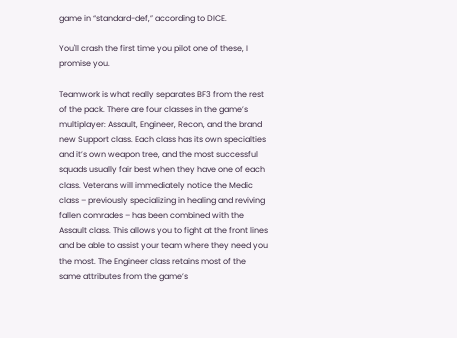game in “standard-def,” according to DICE.

You'll crash the first time you pilot one of these, I promise you.

Teamwork is what really separates BF3 from the rest of the pack. There are four classes in the game’s multiplayer: Assault, Engineer, Recon, and the brand new Support class. Each class has its own specialties and it’s own weapon tree, and the most successful squads usually fair best when they have one of each class. Veterans will immediately notice the Medic class – previously specializing in healing and reviving fallen comrades – has been combined with the Assault class. This allows you to fight at the front lines and be able to assist your team where they need you the most. The Engineer class retains most of the same attributes from the game’s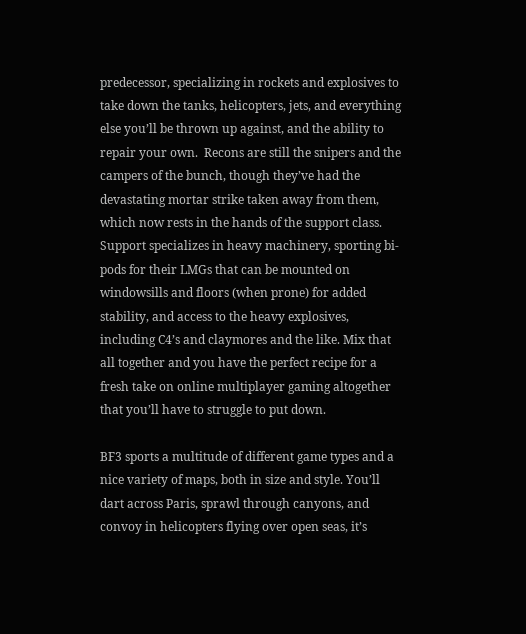predecessor, specializing in rockets and explosives to take down the tanks, helicopters, jets, and everything else you’ll be thrown up against, and the ability to repair your own.  Recons are still the snipers and the campers of the bunch, though they’ve had the devastating mortar strike taken away from them, which now rests in the hands of the support class. Support specializes in heavy machinery, sporting bi-pods for their LMGs that can be mounted on windowsills and floors (when prone) for added stability, and access to the heavy explosives, including C4’s and claymores and the like. Mix that all together and you have the perfect recipe for a fresh take on online multiplayer gaming altogether that you’ll have to struggle to put down.

BF3 sports a multitude of different game types and a nice variety of maps, both in size and style. You’ll dart across Paris, sprawl through canyons, and convoy in helicopters flying over open seas, it’s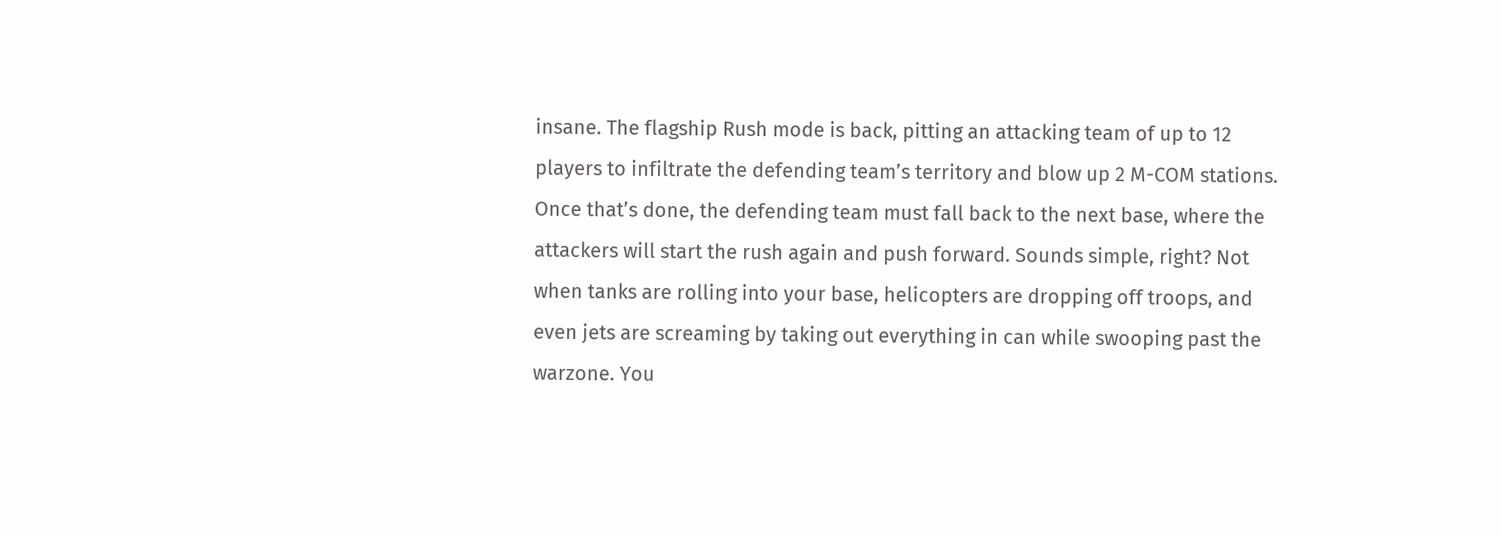insane. The flagship Rush mode is back, pitting an attacking team of up to 12 players to infiltrate the defending team’s territory and blow up 2 M-COM stations. Once that’s done, the defending team must fall back to the next base, where the attackers will start the rush again and push forward. Sounds simple, right? Not when tanks are rolling into your base, helicopters are dropping off troops, and even jets are screaming by taking out everything in can while swooping past the warzone. You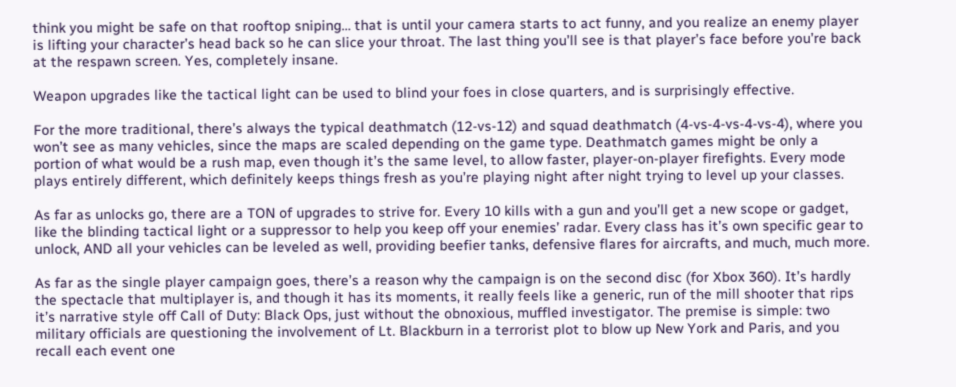think you might be safe on that rooftop sniping… that is until your camera starts to act funny, and you realize an enemy player is lifting your character’s head back so he can slice your throat. The last thing you’ll see is that player’s face before you’re back at the respawn screen. Yes, completely insane.

Weapon upgrades like the tactical light can be used to blind your foes in close quarters, and is surprisingly effective.

For the more traditional, there’s always the typical deathmatch (12-vs-12) and squad deathmatch (4-vs-4-vs-4-vs-4), where you won’t see as many vehicles, since the maps are scaled depending on the game type. Deathmatch games might be only a portion of what would be a rush map, even though it’s the same level, to allow faster, player-on-player firefights. Every mode plays entirely different, which definitely keeps things fresh as you’re playing night after night trying to level up your classes.

As far as unlocks go, there are a TON of upgrades to strive for. Every 10 kills with a gun and you’ll get a new scope or gadget, like the blinding tactical light or a suppressor to help you keep off your enemies’ radar. Every class has it’s own specific gear to unlock, AND all your vehicles can be leveled as well, providing beefier tanks, defensive flares for aircrafts, and much, much more.

As far as the single player campaign goes, there’s a reason why the campaign is on the second disc (for Xbox 360). It’s hardly the spectacle that multiplayer is, and though it has its moments, it really feels like a generic, run of the mill shooter that rips it’s narrative style off Call of Duty: Black Ops, just without the obnoxious, muffled investigator. The premise is simple: two military officials are questioning the involvement of Lt. Blackburn in a terrorist plot to blow up New York and Paris, and you recall each event one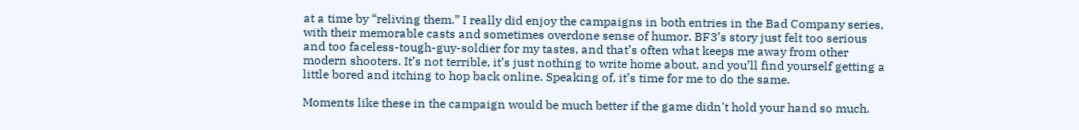at a time by “reliving them.” I really did enjoy the campaigns in both entries in the Bad Company series, with their memorable casts and sometimes overdone sense of humor. BF3’s story just felt too serious and too faceless-tough-guy-soldier for my tastes, and that’s often what keeps me away from other modern shooters. It’s not terrible, it’s just nothing to write home about, and you’ll find yourself getting a little bored and itching to hop back online. Speaking of, it’s time for me to do the same.

Moments like these in the campaign would be much better if the game didn't hold your hand so much.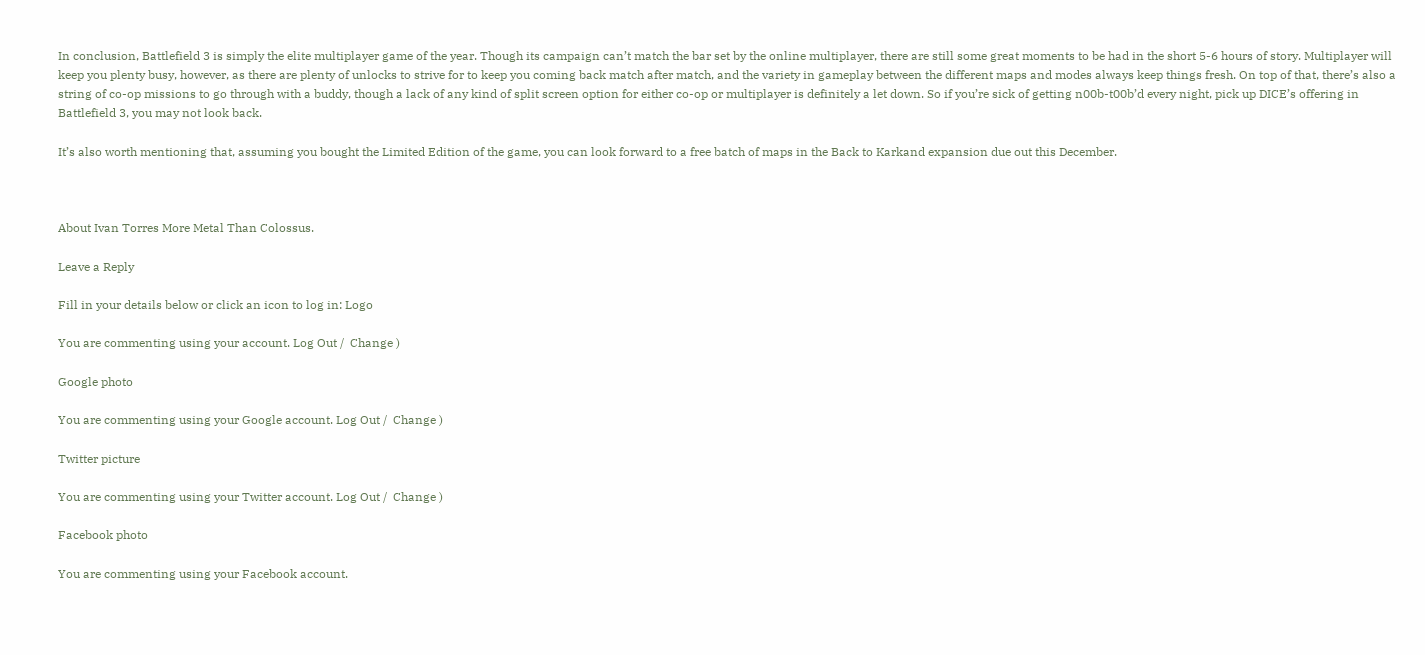In conclusion, Battlefield 3 is simply the elite multiplayer game of the year. Though its campaign can’t match the bar set by the online multiplayer, there are still some great moments to be had in the short 5-6 hours of story. Multiplayer will keep you plenty busy, however, as there are plenty of unlocks to strive for to keep you coming back match after match, and the variety in gameplay between the different maps and modes always keep things fresh. On top of that, there’s also a string of co-op missions to go through with a buddy, though a lack of any kind of split screen option for either co-op or multiplayer is definitely a let down. So if you’re sick of getting n00b-t00b’d every night, pick up DICE’s offering in Battlefield 3, you may not look back.

It’s also worth mentioning that, assuming you bought the Limited Edition of the game, you can look forward to a free batch of maps in the Back to Karkand expansion due out this December.



About Ivan Torres More Metal Than Colossus.

Leave a Reply

Fill in your details below or click an icon to log in: Logo

You are commenting using your account. Log Out /  Change )

Google photo

You are commenting using your Google account. Log Out /  Change )

Twitter picture

You are commenting using your Twitter account. Log Out /  Change )

Facebook photo

You are commenting using your Facebook account.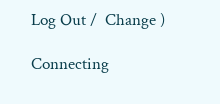Log Out /  Change )

Connecting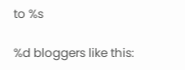to %s

%d bloggers like this: